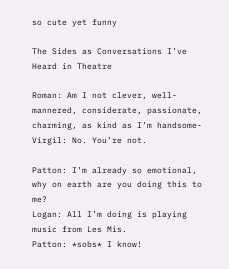so cute yet funny

The Sides as Conversations I’ve Heard in Theatre

Roman: Am I not clever, well-mannered, considerate, passionate, charming, as kind as I’m handsome-
Virgil: No. You’re not.

Patton: I’m already so emotional, why on earth are you doing this to me?
Logan: All I’m doing is playing music from Les Mis.
Patton: *sobs* I know!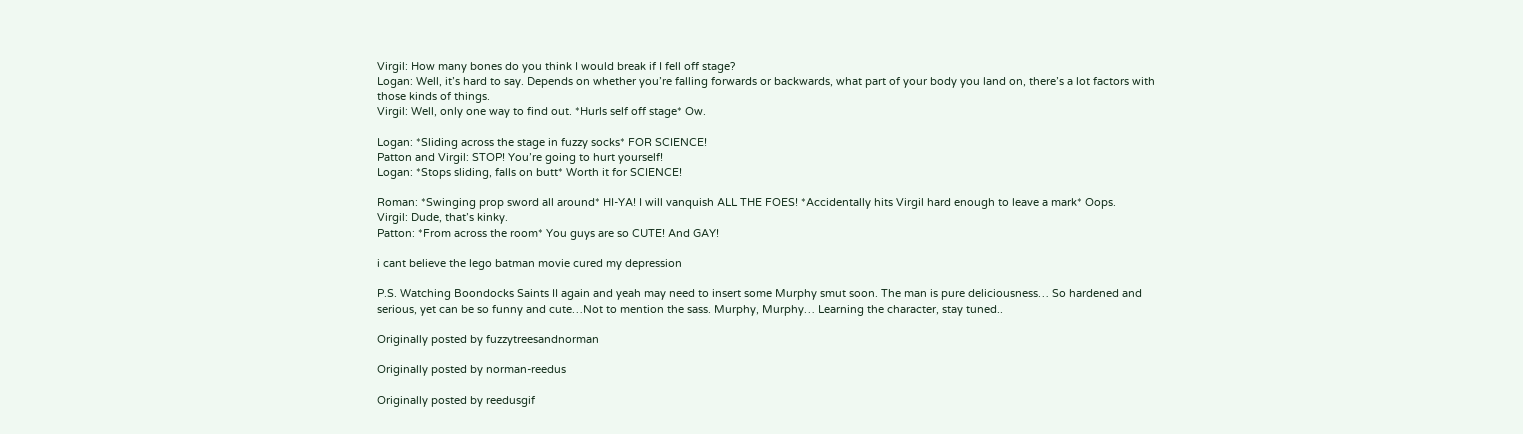Virgil: How many bones do you think I would break if I fell off stage?
Logan: Well, it’s hard to say. Depends on whether you’re falling forwards or backwards, what part of your body you land on, there’s a lot factors with those kinds of things.
Virgil: Well, only one way to find out. *Hurls self off stage* Ow.

Logan: *Sliding across the stage in fuzzy socks* FOR SCIENCE!
Patton and Virgil: STOP! You’re going to hurt yourself!
Logan: *Stops sliding, falls on butt* Worth it for SCIENCE!

Roman: *Swinging prop sword all around* HI-YA! I will vanquish ALL THE FOES! *Accidentally hits Virgil hard enough to leave a mark* Oops.
Virgil: Dude, that’s kinky.
Patton: *From across the room* You guys are so CUTE! And GAY!

i cant believe the lego batman movie cured my depression

P.S. Watching Boondocks Saints II again and yeah may need to insert some Murphy smut soon. The man is pure deliciousness… So hardened and serious, yet can be so funny and cute…Not to mention the sass. Murphy, Murphy… Learning the character, stay tuned..

Originally posted by fuzzytreesandnorman

Originally posted by norman-reedus

Originally posted by reedusgif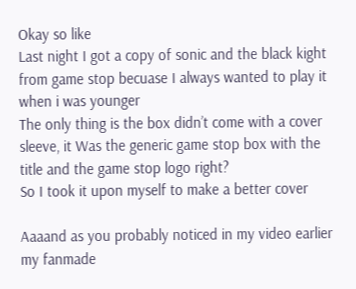Okay so like
Last night I got a copy of sonic and the black kight from game stop becuase I always wanted to play it when i was younger
The only thing is the box didn’t come with a cover sleeve, it Was the generic game stop box with the title and the game stop logo right?
So I took it upon myself to make a better cover

Aaaand as you probably noticed in my video earlier my fanmade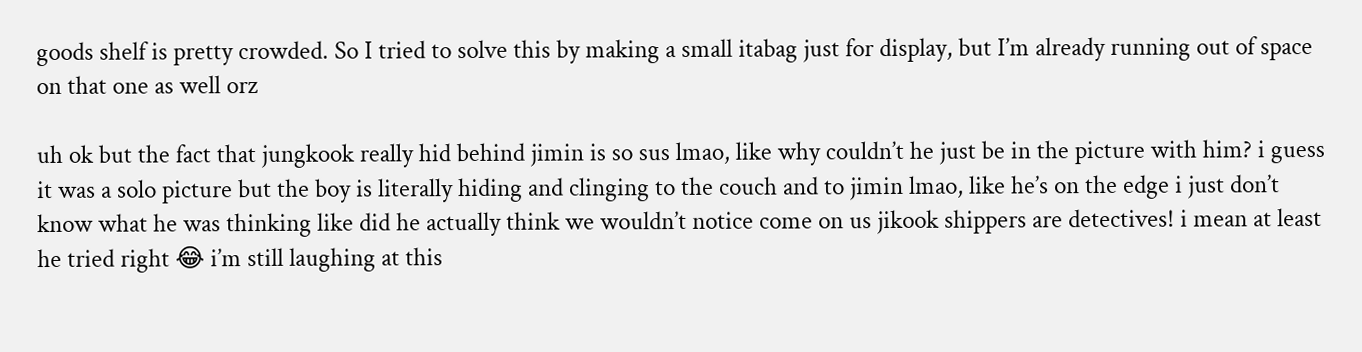goods shelf is pretty crowded. So I tried to solve this by making a small itabag just for display, but I’m already running out of space on that one as well orz

uh ok but the fact that jungkook really hid behind jimin is so sus lmao, like why couldn’t he just be in the picture with him? i guess it was a solo picture but the boy is literally hiding and clinging to the couch and to jimin lmao, like he’s on the edge i just don’t know what he was thinking like did he actually think we wouldn’t notice come on us jikook shippers are detectives! i mean at least he tried right 😂 i’m still laughing at this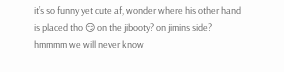it’s so funny yet cute af, wonder where his other hand is placed tho 😏 on the jibooty? on jimins side? hmmmm we will never know